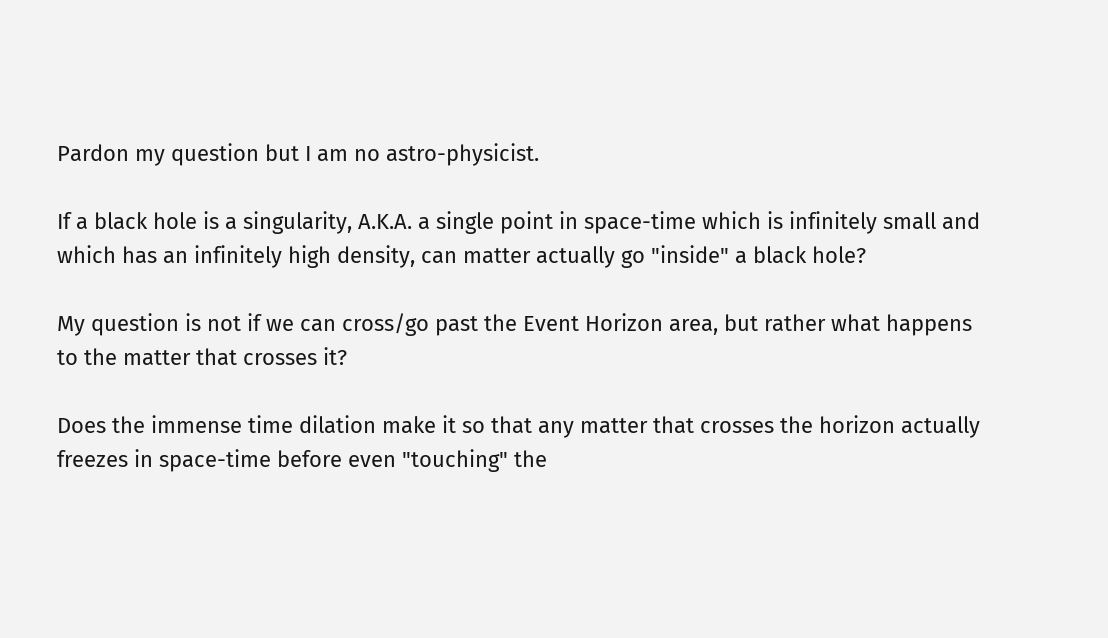Pardon my question but I am no astro-physicist.

If a black hole is a singularity, A.K.A. a single point in space-time which is infinitely small and which has an infinitely high density, can matter actually go "inside" a black hole?

My question is not if we can cross/go past the Event Horizon area, but rather what happens to the matter that crosses it?

Does the immense time dilation make it so that any matter that crosses the horizon actually freezes in space-time before even "touching" the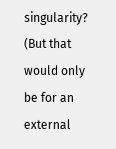singularity? (But that would only be for an external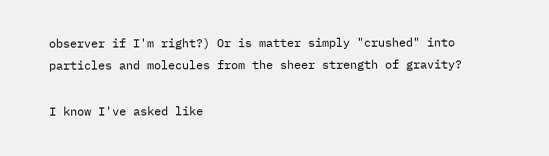observer if I'm right?) Or is matter simply "crushed" into particles and molecules from the sheer strength of gravity?

I know I've asked like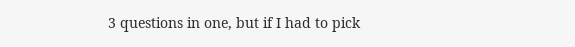3 questions in one, but if I had to pick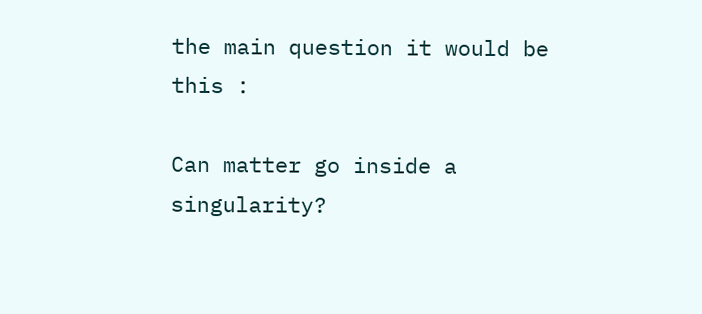the main question it would be this :

Can matter go inside a singularity?